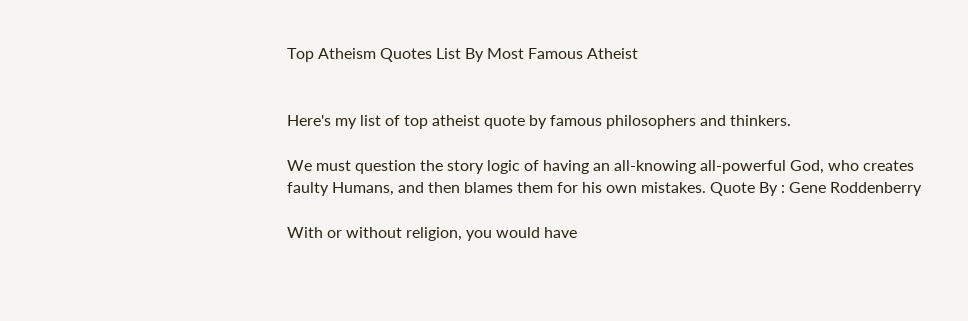Top Atheism Quotes List By Most Famous Atheist


Here's my list of top atheist quote by famous philosophers and thinkers.

We must question the story logic of having an all-knowing all-powerful God, who creates faulty Humans, and then blames them for his own mistakes. Quote By : Gene Roddenberry

With or without religion, you would have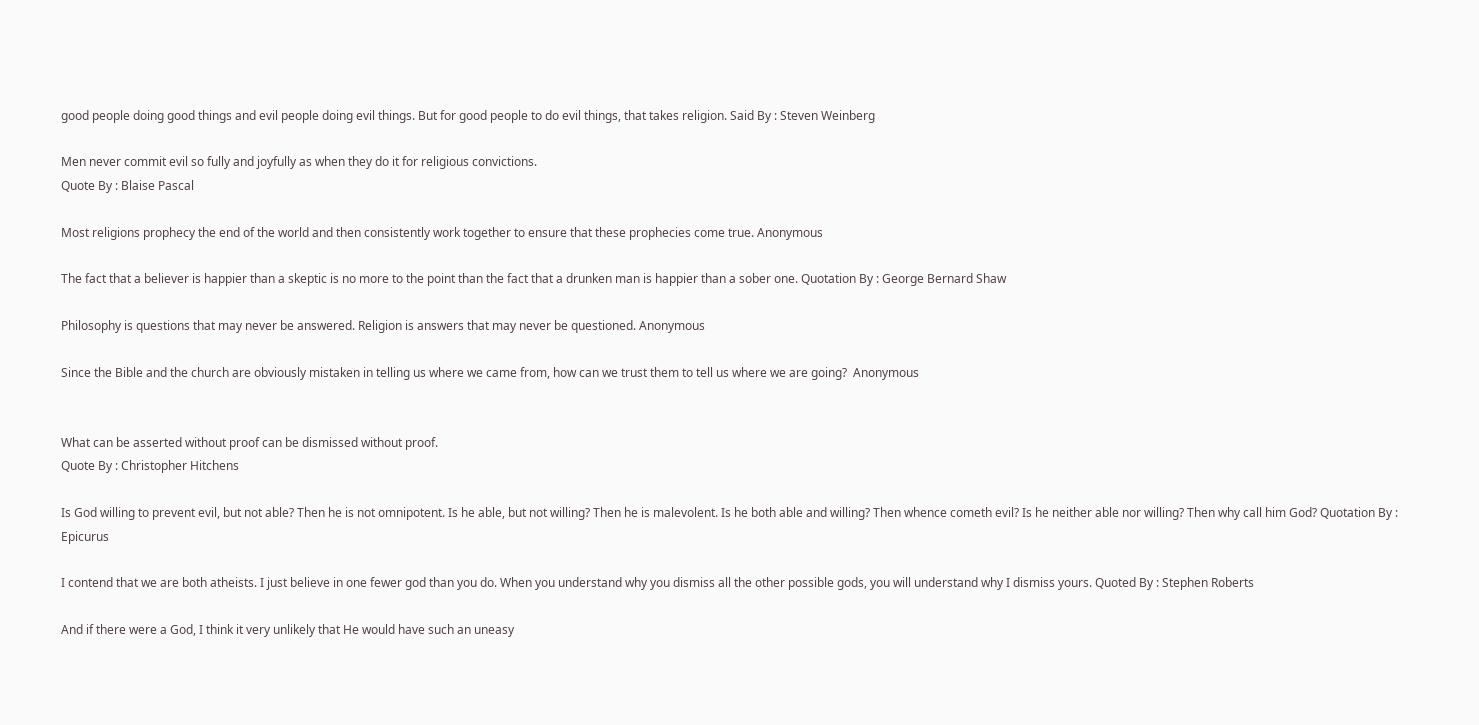good people doing good things and evil people doing evil things. But for good people to do evil things, that takes religion. Said By : Steven Weinberg

Men never commit evil so fully and joyfully as when they do it for religious convictions.
Quote By : Blaise Pascal

Most religions prophecy the end of the world and then consistently work together to ensure that these prophecies come true. Anonymous

The fact that a believer is happier than a skeptic is no more to the point than the fact that a drunken man is happier than a sober one. Quotation By : George Bernard Shaw

Philosophy is questions that may never be answered. Religion is answers that may never be questioned. Anonymous

Since the Bible and the church are obviously mistaken in telling us where we came from, how can we trust them to tell us where we are going?  Anonymous


What can be asserted without proof can be dismissed without proof.
Quote By : Christopher Hitchens

Is God willing to prevent evil, but not able? Then he is not omnipotent. Is he able, but not willing? Then he is malevolent. Is he both able and willing? Then whence cometh evil? Is he neither able nor willing? Then why call him God? Quotation By : Epicurus

I contend that we are both atheists. I just believe in one fewer god than you do. When you understand why you dismiss all the other possible gods, you will understand why I dismiss yours. Quoted By : Stephen Roberts

And if there were a God, I think it very unlikely that He would have such an uneasy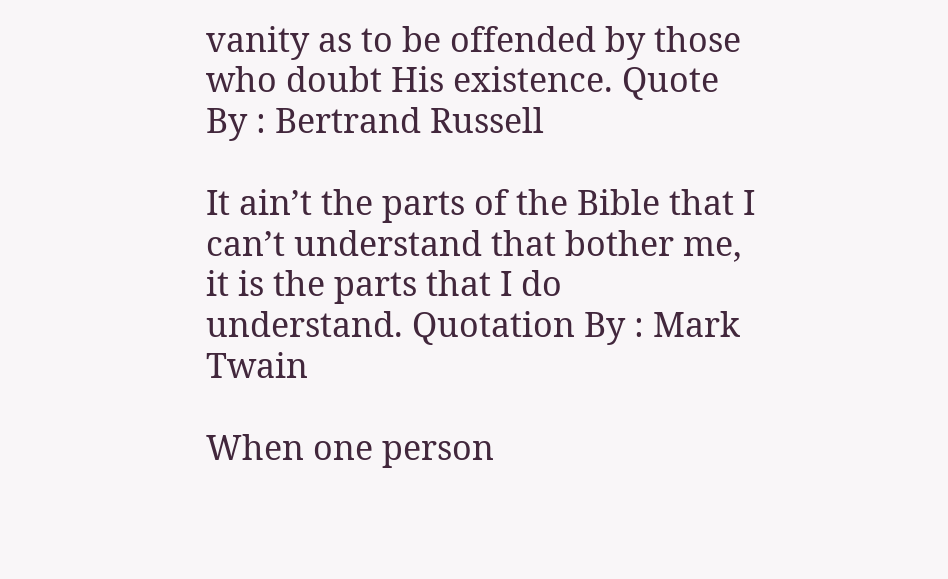vanity as to be offended by those who doubt His existence. Quote By : Bertrand Russell

It ain’t the parts of the Bible that I can’t understand that bother me, it is the parts that I do understand. Quotation By : Mark Twain

When one person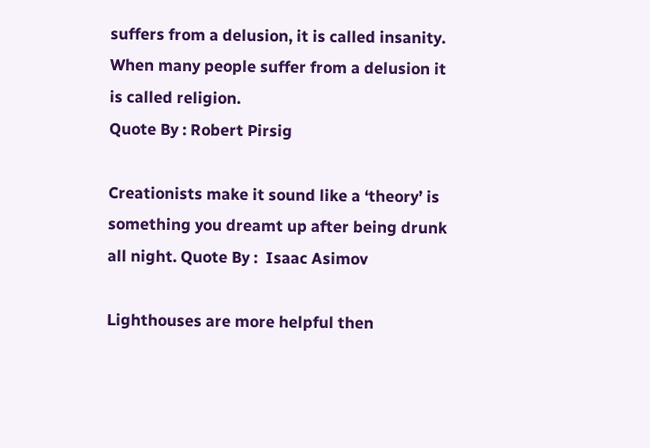suffers from a delusion, it is called insanity. When many people suffer from a delusion it is called religion.
Quote By : Robert Pirsig

Creationists make it sound like a ‘theory’ is something you dreamt up after being drunk all night. Quote By :  Isaac Asimov

Lighthouses are more helpful then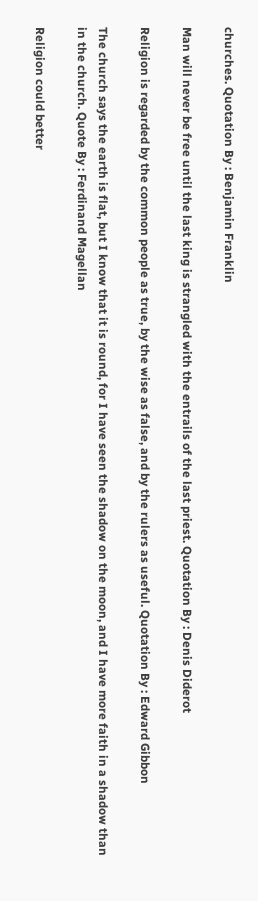churches. Quotation By : Benjamin Franklin

Man will never be free until the last king is strangled with the entrails of the last priest. Quotation By : Denis Diderot

Religion is regarded by the common people as true, by the wise as false, and by the rulers as useful. Quotation By : Edward Gibbon

The church says the earth is flat, but I know that it is round, for I have seen the shadow on the moon, and I have more faith in a shadow than in the church. Quote By : Ferdinand Magellan

Religion could better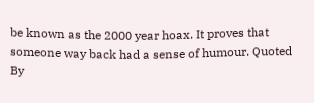be known as the 2000 year hoax. It proves that someone way back had a sense of humour. Quoted By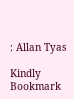: Allan Tyas

Kindly Bookmark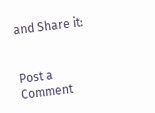and Share it:


Post a Comment